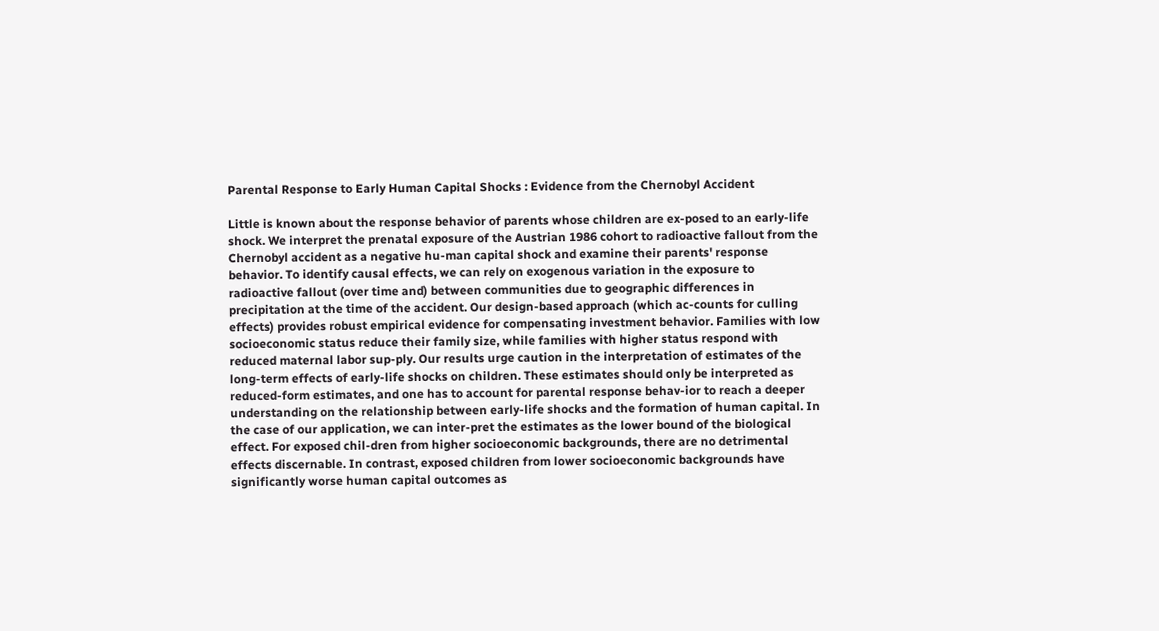Parental Response to Early Human Capital Shocks : Evidence from the Chernobyl Accident

Little is known about the response behavior of parents whose children are ex-posed to an early-life shock. We interpret the prenatal exposure of the Austrian 1986 cohort to radioactive fallout from the Chernobyl accident as a negative hu-man capital shock and examine their parents' response behavior. To identify causal effects, we can rely on exogenous variation in the exposure to radioactive fallout (over time and) between communities due to geographic differences in precipitation at the time of the accident. Our design-based approach (which ac-counts for culling effects) provides robust empirical evidence for compensating investment behavior. Families with low socioeconomic status reduce their family size, while families with higher status respond with reduced maternal labor sup-ply. Our results urge caution in the interpretation of estimates of the long-term effects of early-life shocks on children. These estimates should only be interpreted as reduced-form estimates, and one has to account for parental response behav-ior to reach a deeper understanding on the relationship between early-life shocks and the formation of human capital. In the case of our application, we can inter-pret the estimates as the lower bound of the biological effect. For exposed chil-dren from higher socioeconomic backgrounds, there are no detrimental effects discernable. In contrast, exposed children from lower socioeconomic backgrounds have significantly worse human capital outcomes as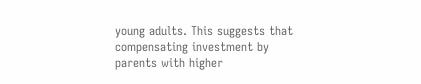young adults. This suggests that compensating investment by parents with higher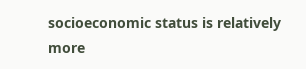socioeconomic status is relatively more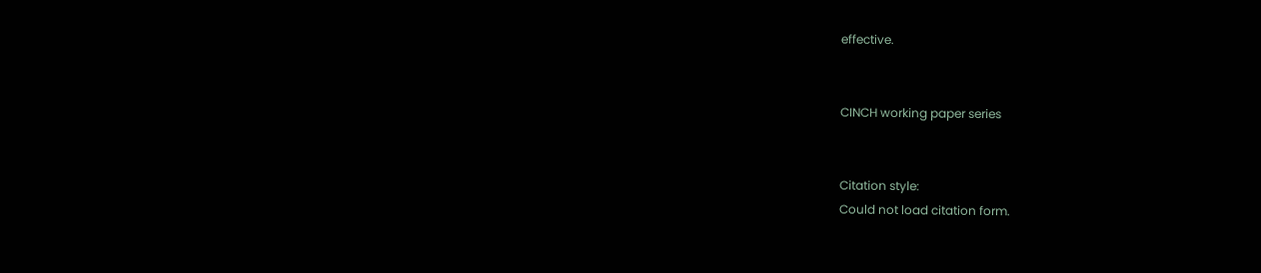effective.


CINCH working paper series


Citation style:
Could not load citation form.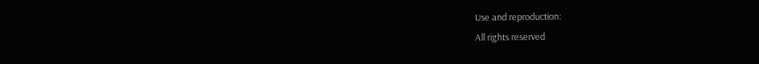Use and reproduction:
All rights reserved